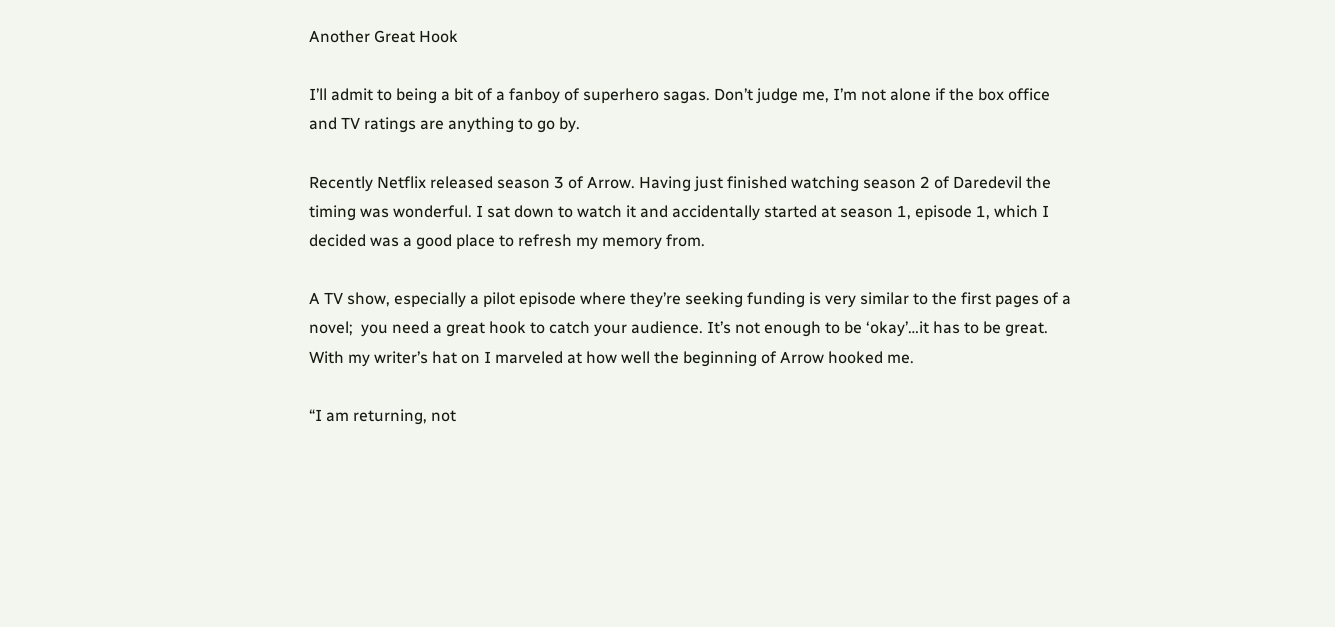Another Great Hook

I’ll admit to being a bit of a fanboy of superhero sagas. Don’t judge me, I’m not alone if the box office and TV ratings are anything to go by.

Recently Netflix released season 3 of Arrow. Having just finished watching season 2 of Daredevil the timing was wonderful. I sat down to watch it and accidentally started at season 1, episode 1, which I decided was a good place to refresh my memory from.

A TV show, especially a pilot episode where they’re seeking funding is very similar to the first pages of a novel;  you need a great hook to catch your audience. It’s not enough to be ‘okay’…it has to be great. With my writer’s hat on I marveled at how well the beginning of Arrow hooked me.

“I am returning, not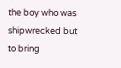the boy who was shipwrecked but to bring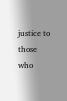justice to those who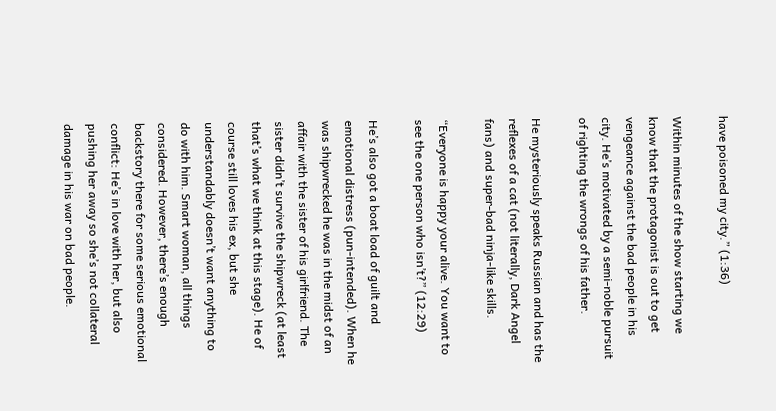have poisoned my city.” (1:36)

Within minutes of the show starting we know that the protagonist is out to get vengeance against the bad people in his city. He’s motivated by a semi-noble pursuit of righting the wrongs of his father.

He mysteriously speaks Russian and has the reflexes of a cat (not literally, Dark Angel fans) and super-bad ninja-like skills.

“Everyone is happy your alive. You want to see the one person who isn’t?” (12:29)

He’s also got a boat load of guilt and emotional distress (pun-intended). When he was shipwrecked he was in the midst of an affair with the sister of his girlfriend. The sister didn’t survive the shipwreck (at least that’s what we think at this stage). He of course still loves his ex, but she understandably doesn’t want anything to do with him. Smart woman, all things considered. However, there’s enough backstory there for some serious emotional conflict: He’s in love with her, but also  pushing her away so she’s not collateral damage in his war on bad people.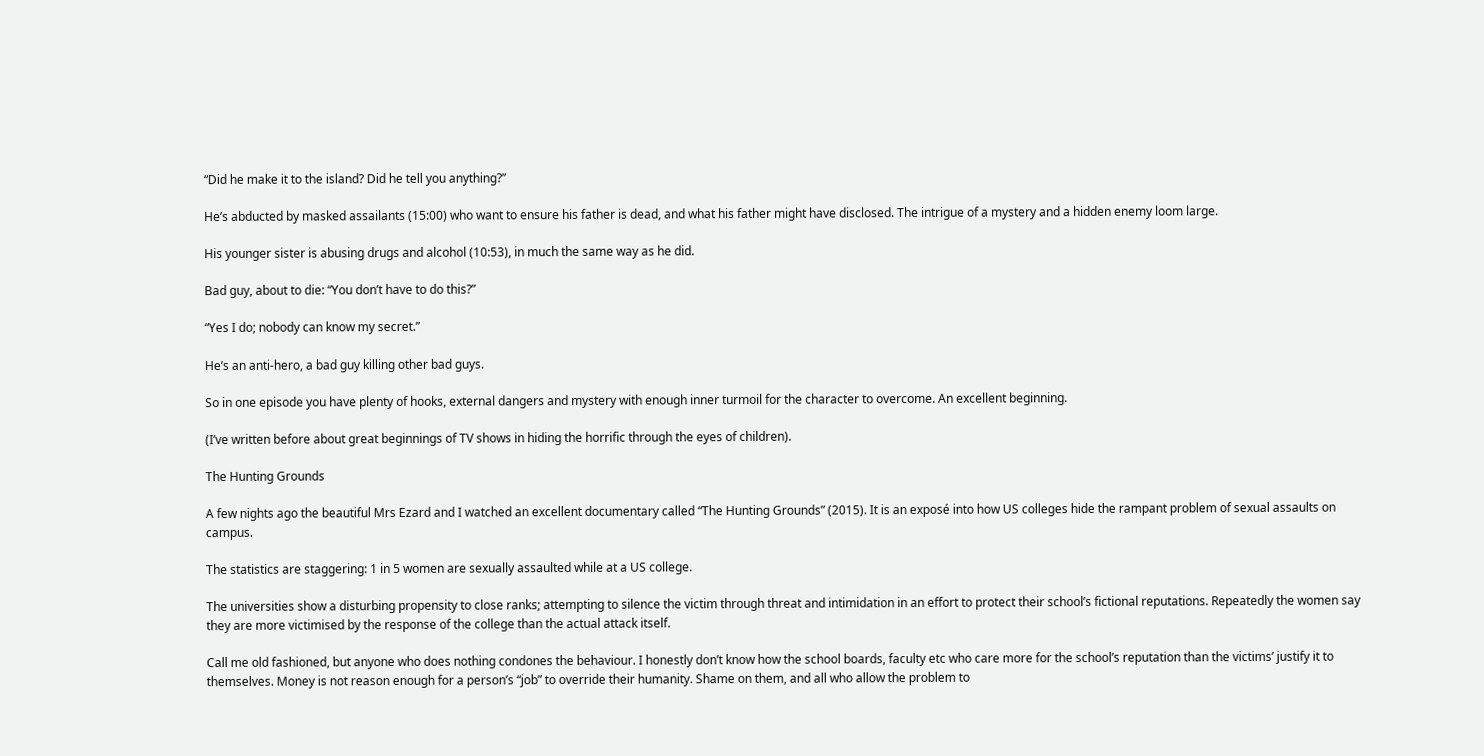“Did he make it to the island? Did he tell you anything?”

He’s abducted by masked assailants (15:00) who want to ensure his father is dead, and what his father might have disclosed. The intrigue of a mystery and a hidden enemy loom large.

His younger sister is abusing drugs and alcohol (10:53), in much the same way as he did.

Bad guy, about to die: “You don’t have to do this?”

“Yes I do; nobody can know my secret.”

He’s an anti-hero, a bad guy killing other bad guys.

So in one episode you have plenty of hooks, external dangers and mystery with enough inner turmoil for the character to overcome. An excellent beginning.

(I’ve written before about great beginnings of TV shows in hiding the horrific through the eyes of children).

The Hunting Grounds

A few nights ago the beautiful Mrs Ezard and I watched an excellent documentary called “The Hunting Grounds” (2015). It is an exposé into how US colleges hide the rampant problem of sexual assaults on campus.

The statistics are staggering: 1 in 5 women are sexually assaulted while at a US college.

The universities show a disturbing propensity to close ranks; attempting to silence the victim through threat and intimidation in an effort to protect their school’s fictional reputations. Repeatedly the women say they are more victimised by the response of the college than the actual attack itself.

Call me old fashioned, but anyone who does nothing condones the behaviour. I honestly don’t know how the school boards, faculty etc who care more for the school’s reputation than the victims’ justify it to themselves. Money is not reason enough for a person’s “job” to override their humanity. Shame on them, and all who allow the problem to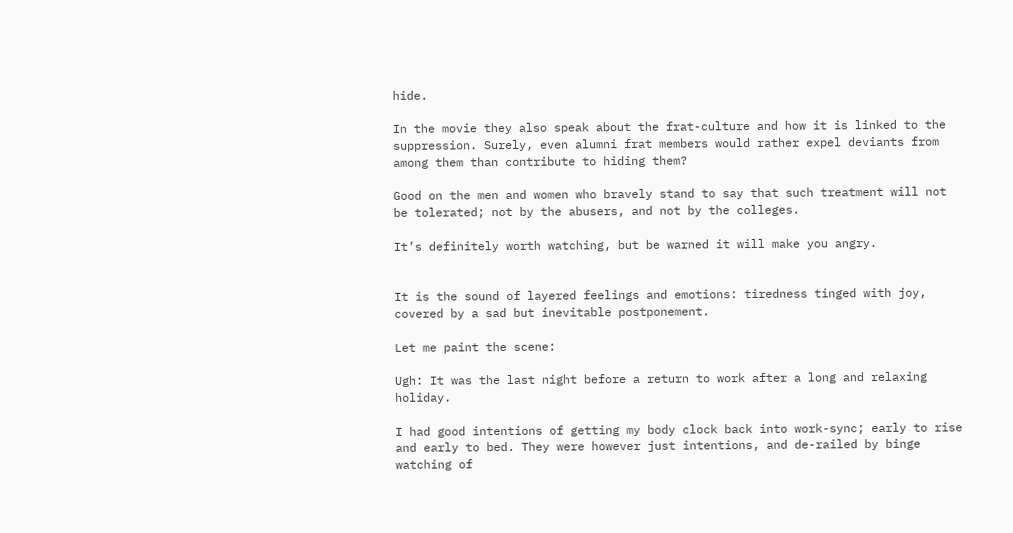hide.

In the movie they also speak about the frat-culture and how it is linked to the suppression. Surely, even alumni frat members would rather expel deviants from among them than contribute to hiding them?

Good on the men and women who bravely stand to say that such treatment will not be tolerated; not by the abusers, and not by the colleges.

It’s definitely worth watching, but be warned it will make you angry.


It is the sound of layered feelings and emotions: tiredness tinged with joy, covered by a sad but inevitable postponement.

Let me paint the scene:

Ugh: It was the last night before a return to work after a long and relaxing holiday.

I had good intentions of getting my body clock back into work-sync; early to rise and early to bed. They were however just intentions, and de-railed by binge watching of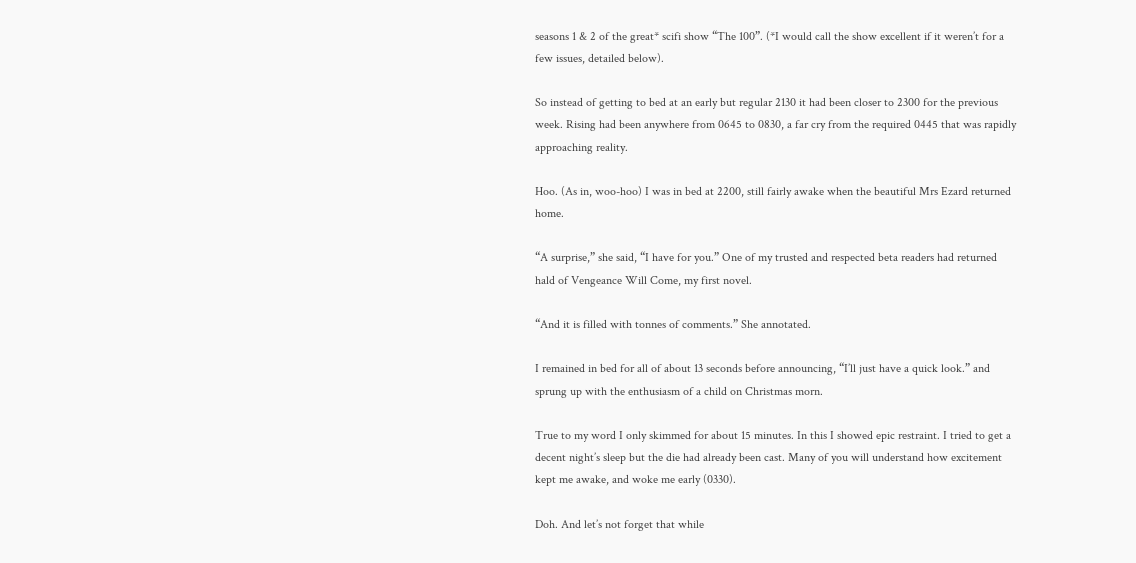seasons 1 & 2 of the great* scifi show “The 100”. (*I would call the show excellent if it weren’t for a few issues, detailed below).

So instead of getting to bed at an early but regular 2130 it had been closer to 2300 for the previous week. Rising had been anywhere from 0645 to 0830, a far cry from the required 0445 that was rapidly approaching reality.

Hoo. (As in, woo-hoo) I was in bed at 2200, still fairly awake when the beautiful Mrs Ezard returned home.

“A surprise,” she said, “I have for you.” One of my trusted and respected beta readers had returned hald of Vengeance Will Come, my first novel.

“And it is filled with tonnes of comments.” She annotated.

I remained in bed for all of about 13 seconds before announcing, “I’ll just have a quick look.” and sprung up with the enthusiasm of a child on Christmas morn.

True to my word I only skimmed for about 15 minutes. In this I showed epic restraint. I tried to get a decent night’s sleep but the die had already been cast. Many of you will understand how excitement kept me awake, and woke me early (0330).

Doh. And let’s not forget that while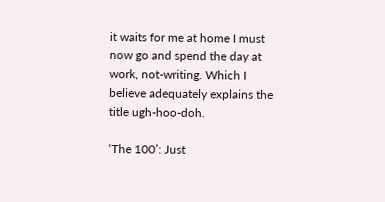it waits for me at home I must now go and spend the day at work, not-writing. Which I believe adequately explains the title ugh-hoo-doh.

‘The 100’: Just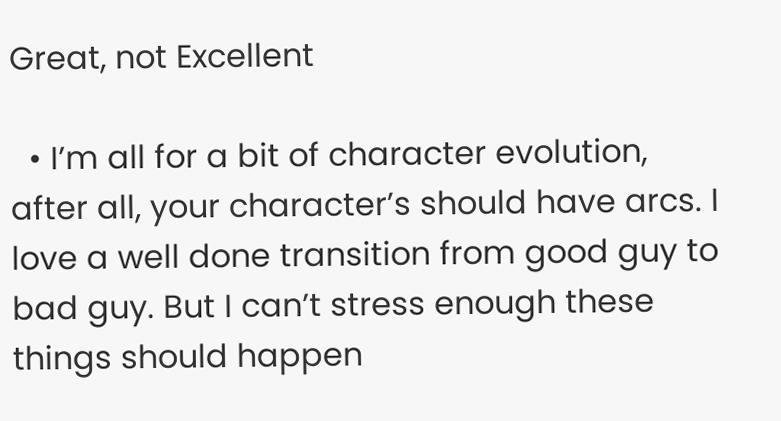Great, not Excellent

  • I’m all for a bit of character evolution, after all, your character’s should have arcs. I love a well done transition from good guy to bad guy. But I can’t stress enough these things should happen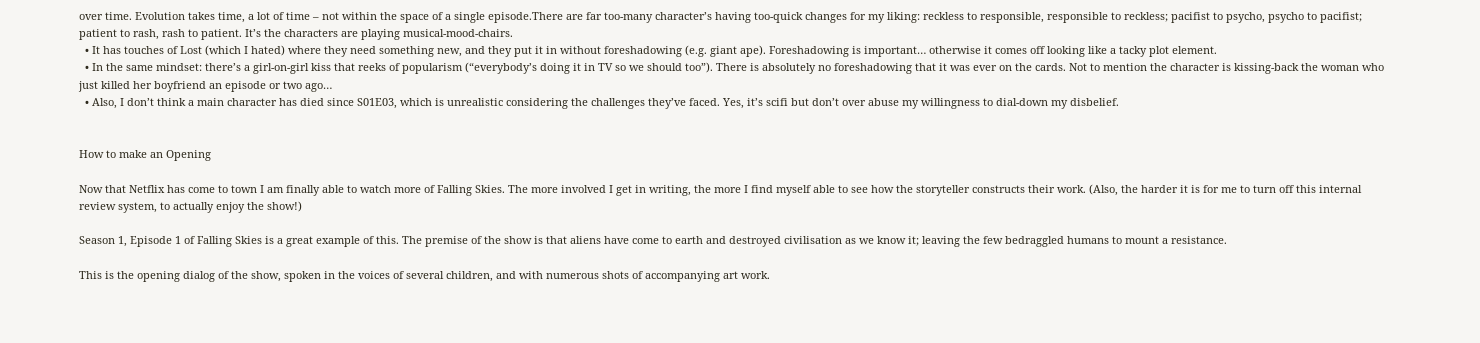over time. Evolution takes time, a lot of time – not within the space of a single episode.There are far too-many character’s having too-quick changes for my liking: reckless to responsible, responsible to reckless; pacifist to psycho, psycho to pacifist; patient to rash, rash to patient. It’s the characters are playing musical-mood-chairs.
  • It has touches of Lost (which I hated) where they need something new, and they put it in without foreshadowing (e.g. giant ape). Foreshadowing is important… otherwise it comes off looking like a tacky plot element.
  • In the same mindset: there’s a girl-on-girl kiss that reeks of popularism (“everybody’s doing it in TV so we should too”). There is absolutely no foreshadowing that it was ever on the cards. Not to mention the character is kissing-back the woman who just killed her boyfriend an episode or two ago…
  • Also, I don’t think a main character has died since S01E03, which is unrealistic considering the challenges they’ve faced. Yes, it’s scifi but don’t over abuse my willingness to dial-down my disbelief.


How to make an Opening

Now that Netflix has come to town I am finally able to watch more of Falling Skies. The more involved I get in writing, the more I find myself able to see how the storyteller constructs their work. (Also, the harder it is for me to turn off this internal review system, to actually enjoy the show!)

Season 1, Episode 1 of Falling Skies is a great example of this. The premise of the show is that aliens have come to earth and destroyed civilisation as we know it; leaving the few bedraggled humans to mount a resistance.

This is the opening dialog of the show, spoken in the voices of several children, and with numerous shots of accompanying art work.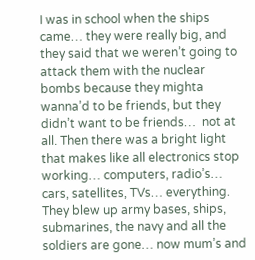I was in school when the ships came… they were really big, and they said that we weren’t going to attack them with the nuclear bombs because they mighta wanna’d to be friends, but they didn’t want to be friends…  not at all. Then there was a bright light that makes like all electronics stop working… computers, radio’s… cars, satellites, TVs… everything. They blew up army bases, ships, submarines, the navy and all the soldiers are gone… now mum’s and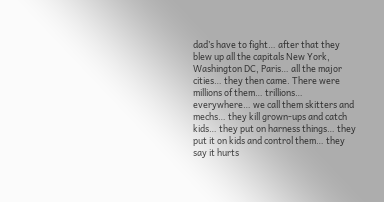dad’s have to fight… after that they blew up all the capitals New York, Washington DC, Paris… all the major cities… they then came. There were millions of them… trillions… everywhere… we call them skitters and mechs… they kill grown-ups and catch kids… they put on harness things… they put it on kids and control them… they say it hurts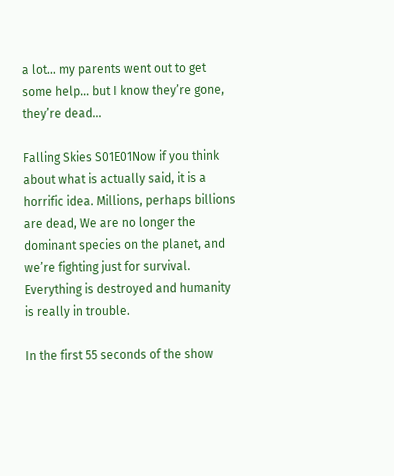a lot… my parents went out to get some help… but I know they’re gone, they’re dead…

Falling Skies S01E01Now if you think about what is actually said, it is a horrific idea. Millions, perhaps billions are dead, We are no longer the dominant species on the planet, and we’re fighting just for survival. Everything is destroyed and humanity is really in trouble.

In the first 55 seconds of the show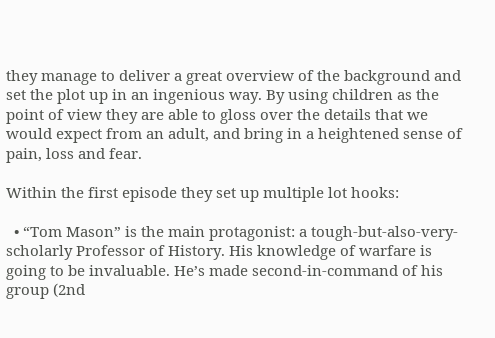they manage to deliver a great overview of the background and set the plot up in an ingenious way. By using children as the point of view they are able to gloss over the details that we would expect from an adult, and bring in a heightened sense of pain, loss and fear.

Within the first episode they set up multiple lot hooks:

  • “Tom Mason” is the main protagonist: a tough-but-also-very-scholarly Professor of History. His knowledge of warfare is going to be invaluable. He’s made second-in-command of his group (2nd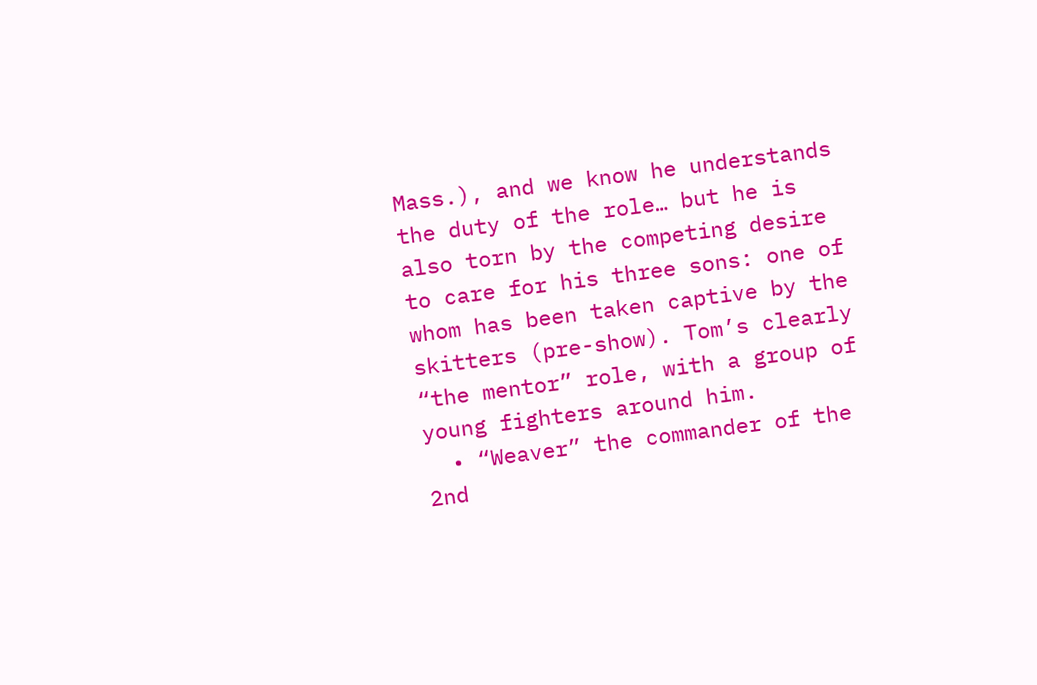Mass.), and we know he understands the duty of the role… but he is also torn by the competing desire to care for his three sons: one of whom has been taken captive by the skitters (pre-show). Tom’s clearly “the mentor” role, with a group of young fighters around him.
  • “Weaver” the commander of the 2nd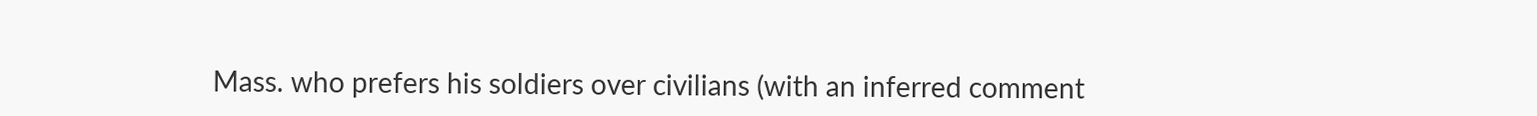Mass. who prefers his soldiers over civilians (with an inferred comment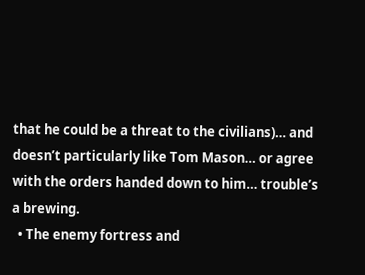that he could be a threat to the civilians)… and doesn’t particularly like Tom Mason… or agree with the orders handed down to him… trouble’s a brewing.
  • The enemy fortress and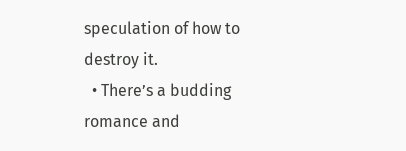speculation of how to destroy it.
  • There’s a budding romance and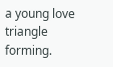a young love triangle forming.